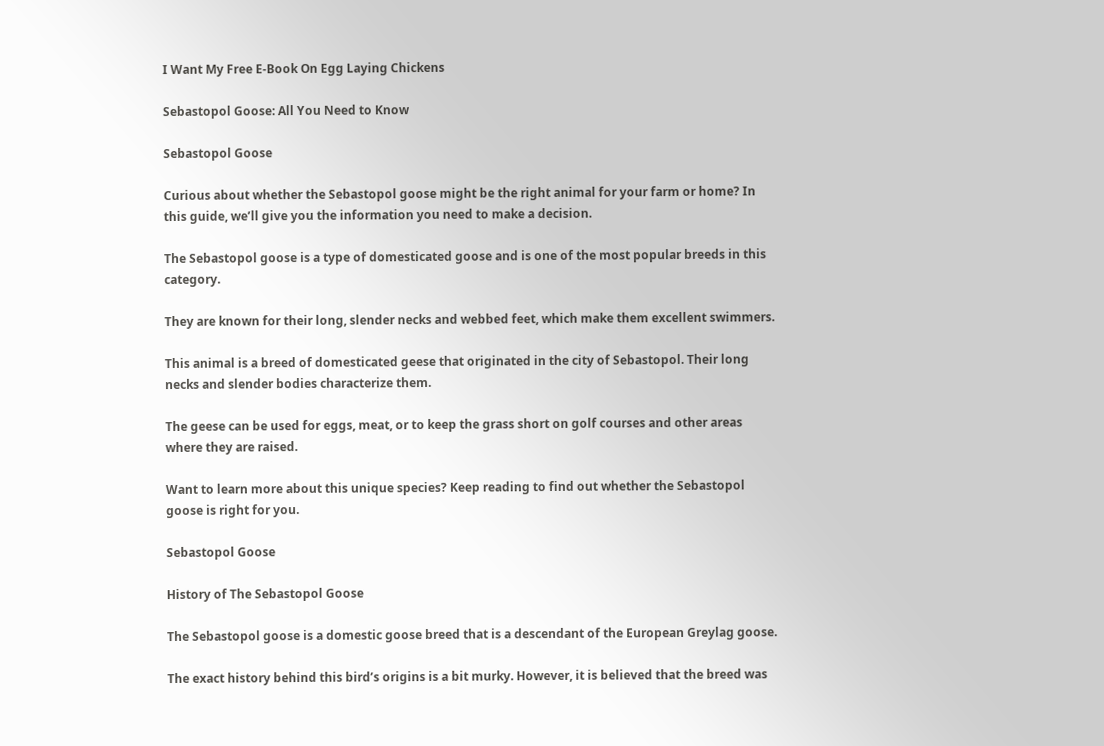I Want My Free E-Book On Egg Laying Chickens

Sebastopol Goose: All You Need to Know

Sebastopol Goose

Curious about whether the Sebastopol goose might be the right animal for your farm or home? In this guide, we’ll give you the information you need to make a decision.

The Sebastopol goose is a type of domesticated goose and is one of the most popular breeds in this category.

They are known for their long, slender necks and webbed feet, which make them excellent swimmers.

This animal is a breed of domesticated geese that originated in the city of Sebastopol. Their long necks and slender bodies characterize them.

The geese can be used for eggs, meat, or to keep the grass short on golf courses and other areas where they are raised.

Want to learn more about this unique species? Keep reading to find out whether the Sebastopol goose is right for you.

Sebastopol Goose

History of The Sebastopol Goose

The Sebastopol goose is a domestic goose breed that is a descendant of the European Greylag goose.

The exact history behind this bird’s origins is a bit murky. However, it is believed that the breed was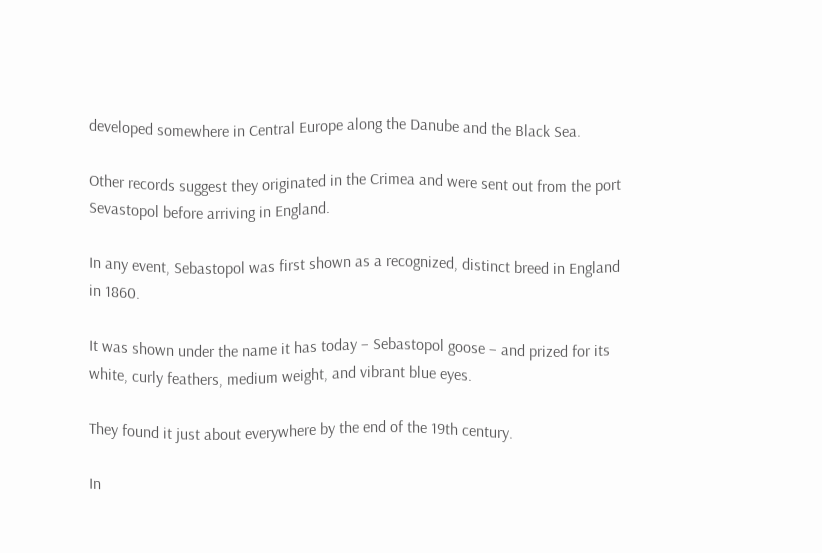developed somewhere in Central Europe along the Danube and the Black Sea.

Other records suggest they originated in the Crimea and were sent out from the port Sevastopol before arriving in England.

In any event, Sebastopol was first shown as a recognized, distinct breed in England in 1860.

It was shown under the name it has today – Sebastopol goose – and prized for its white, curly feathers, medium weight, and vibrant blue eyes.

They found it just about everywhere by the end of the 19th century.

In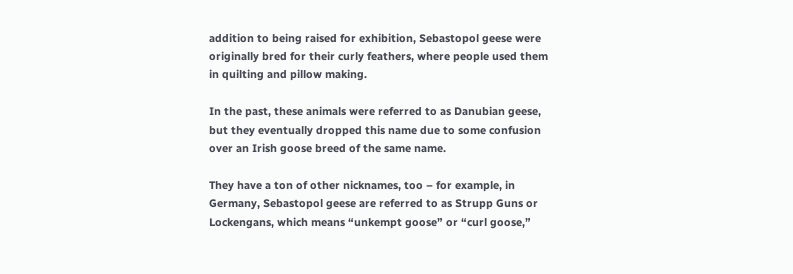addition to being raised for exhibition, Sebastopol geese were originally bred for their curly feathers, where people used them in quilting and pillow making.

In the past, these animals were referred to as Danubian geese, but they eventually dropped this name due to some confusion over an Irish goose breed of the same name.

They have a ton of other nicknames, too – for example, in Germany, Sebastopol geese are referred to as Strupp Guns or Lockengans, which means “unkempt goose” or “curl goose,”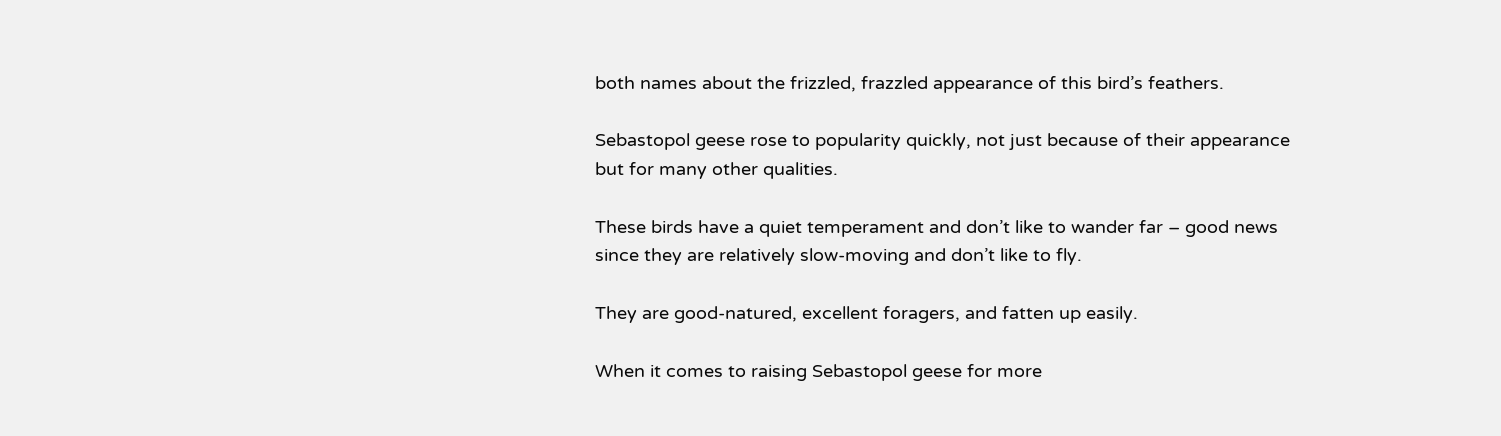both names about the frizzled, frazzled appearance of this bird’s feathers.

Sebastopol geese rose to popularity quickly, not just because of their appearance but for many other qualities.

These birds have a quiet temperament and don’t like to wander far – good news since they are relatively slow-moving and don’t like to fly.

They are good-natured, excellent foragers, and fatten up easily.

When it comes to raising Sebastopol geese for more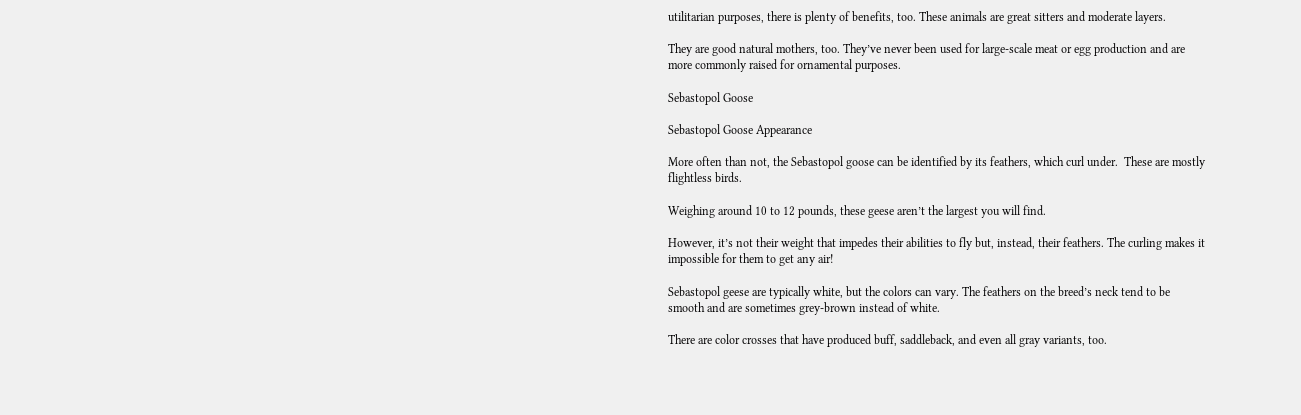utilitarian purposes, there is plenty of benefits, too. These animals are great sitters and moderate layers.

They are good natural mothers, too. They’ve never been used for large-scale meat or egg production and are more commonly raised for ornamental purposes.

Sebastopol Goose

Sebastopol Goose Appearance

More often than not, the Sebastopol goose can be identified by its feathers, which curl under.  These are mostly flightless birds.

Weighing around 10 to 12 pounds, these geese aren’t the largest you will find.

However, it’s not their weight that impedes their abilities to fly but, instead, their feathers. The curling makes it impossible for them to get any air!

Sebastopol geese are typically white, but the colors can vary. The feathers on the breed’s neck tend to be smooth and are sometimes grey-brown instead of white.

There are color crosses that have produced buff, saddleback, and even all gray variants, too.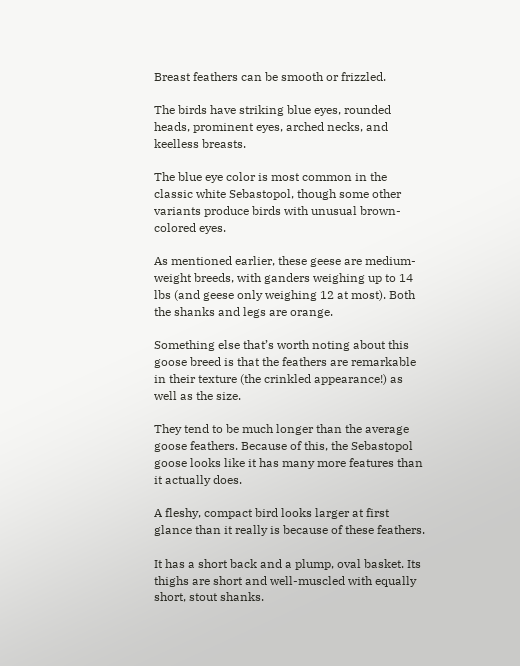Breast feathers can be smooth or frizzled.

The birds have striking blue eyes, rounded heads, prominent eyes, arched necks, and keelless breasts.

The blue eye color is most common in the classic white Sebastopol, though some other variants produce birds with unusual brown-colored eyes.

As mentioned earlier, these geese are medium-weight breeds, with ganders weighing up to 14 lbs (and geese only weighing 12 at most). Both the shanks and legs are orange.

Something else that’s worth noting about this goose breed is that the feathers are remarkable in their texture (the crinkled appearance!) as well as the size.

They tend to be much longer than the average goose feathers. Because of this, the Sebastopol goose looks like it has many more features than it actually does.

A fleshy, compact bird looks larger at first glance than it really is because of these feathers.

It has a short back and a plump, oval basket. Its thighs are short and well-muscled with equally short, stout shanks.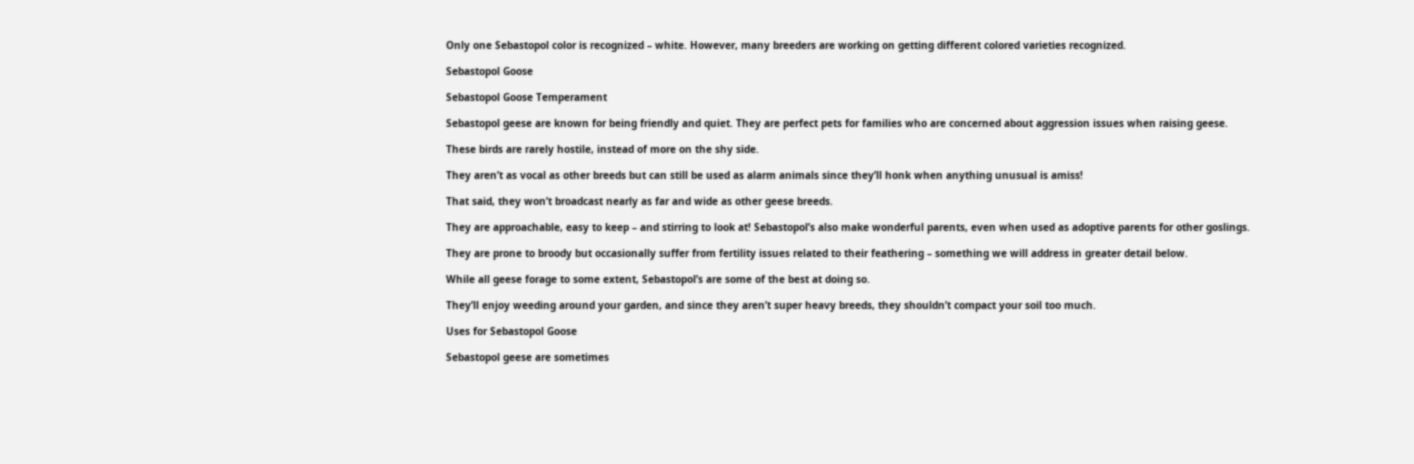Only one Sebastopol color is recognized – white. However, many breeders are working on getting different colored varieties recognized.

Sebastopol Goose

Sebastopol Goose Temperament

Sebastopol geese are known for being friendly and quiet. They are perfect pets for families who are concerned about aggression issues when raising geese.

These birds are rarely hostile, instead of more on the shy side.

They aren’t as vocal as other breeds but can still be used as alarm animals since they’ll honk when anything unusual is amiss!

That said, they won’t broadcast nearly as far and wide as other geese breeds.

They are approachable, easy to keep – and stirring to look at! Sebastopol’s also make wonderful parents, even when used as adoptive parents for other goslings.

They are prone to broody but occasionally suffer from fertility issues related to their feathering – something we will address in greater detail below.

While all geese forage to some extent, Sebastopol’s are some of the best at doing so.

They’ll enjoy weeding around your garden, and since they aren’t super heavy breeds, they shouldn’t compact your soil too much.

Uses for Sebastopol Goose

Sebastopol geese are sometimes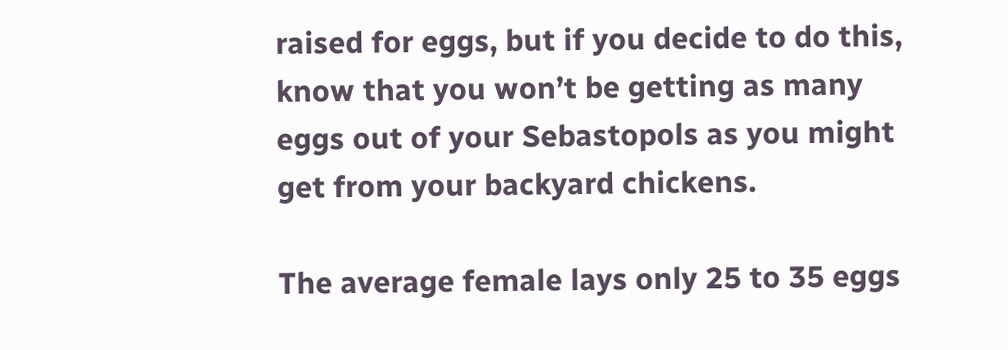raised for eggs, but if you decide to do this, know that you won’t be getting as many eggs out of your Sebastopols as you might get from your backyard chickens.

The average female lays only 25 to 35 eggs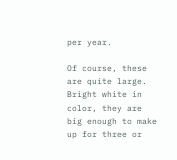per year.

Of course, these are quite large. Bright white in color, they are big enough to make up for three or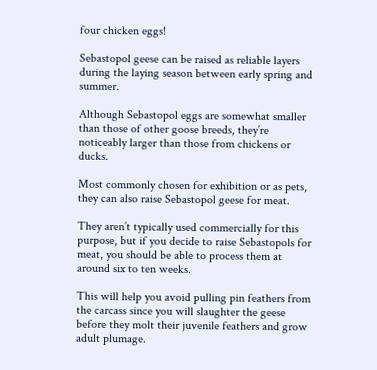four chicken eggs!

Sebastopol geese can be raised as reliable layers during the laying season between early spring and summer.

Although Sebastopol eggs are somewhat smaller than those of other goose breeds, they’re noticeably larger than those from chickens or ducks.

Most commonly chosen for exhibition or as pets, they can also raise Sebastopol geese for meat.

They aren’t typically used commercially for this purpose, but if you decide to raise Sebastopols for meat, you should be able to process them at around six to ten weeks.

This will help you avoid pulling pin feathers from the carcass since you will slaughter the geese before they molt their juvenile feathers and grow adult plumage.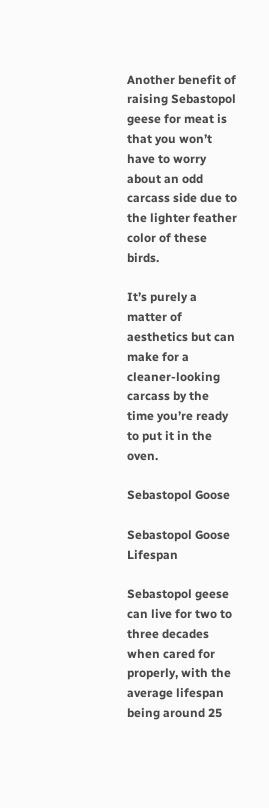Another benefit of raising Sebastopol geese for meat is that you won’t have to worry about an odd carcass side due to the lighter feather color of these birds.

It’s purely a matter of aesthetics but can make for a cleaner-looking carcass by the time you’re ready to put it in the oven.

Sebastopol Goose

Sebastopol Goose Lifespan

Sebastopol geese can live for two to three decades when cared for properly, with the average lifespan being around 25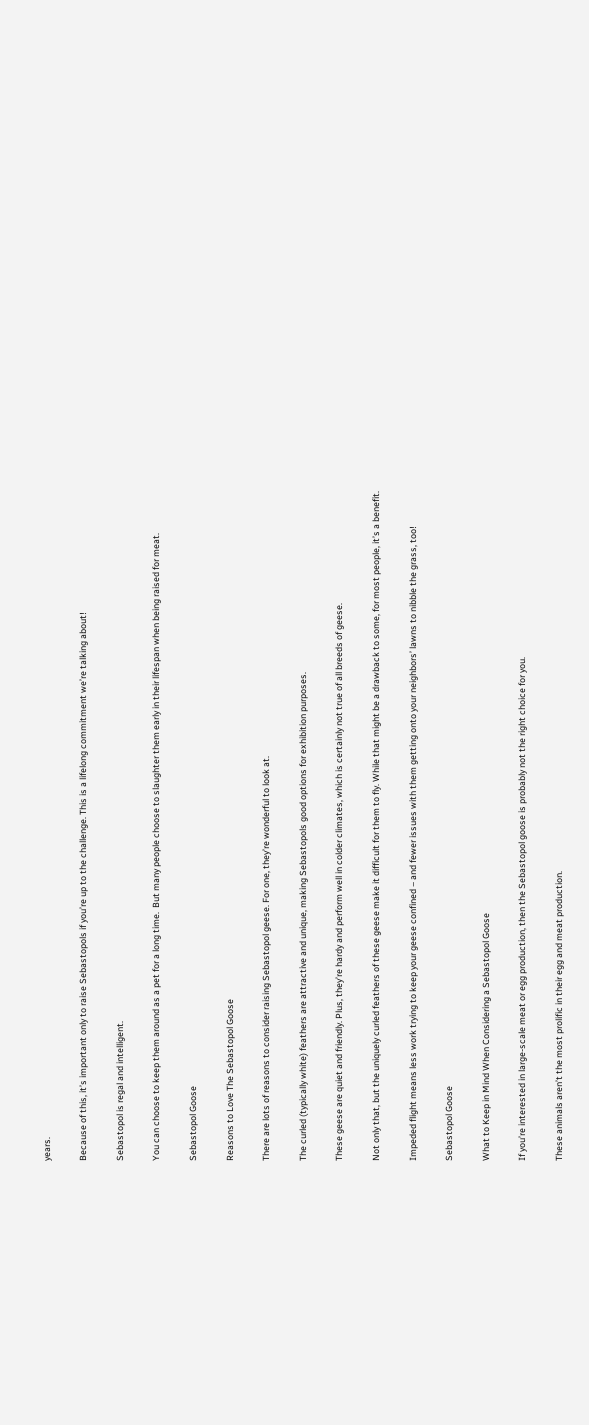years.

Because of this, it’s important only to raise Sebastopols if you’re up to the challenge. This is a lifelong commitment we’re talking about!

Sebastopol is regal and intelligent.

You can choose to keep them around as a pet for a long time.  But many people choose to slaughter them early in their lifespan when being raised for meat.

Sebastopol Goose

Reasons to Love The Sebastopol Goose

There are lots of reasons to consider raising Sebastopol geese. For one, they’re wonderful to look at.

The curled (typically white) feathers are attractive and unique, making Sebastopols good options for exhibition purposes.

These geese are quiet and friendly. Plus, they’re hardy and perform well in colder climates, which is certainly not true of all breeds of geese.

Not only that, but the uniquely curled feathers of these geese make it difficult for them to fly. While that might be a drawback to some, for most people, it’s a benefit.

Impeded flight means less work trying to keep your geese confined – and fewer issues with them getting onto your neighbors’ lawns to nibble the grass, too!

Sebastopol Goose

What to Keep in Mind When Considering a Sebastopol Goose

If you’re interested in large-scale meat or egg production, then the Sebastopol goose is probably not the right choice for you.

These animals aren’t the most prolific in their egg and meat production.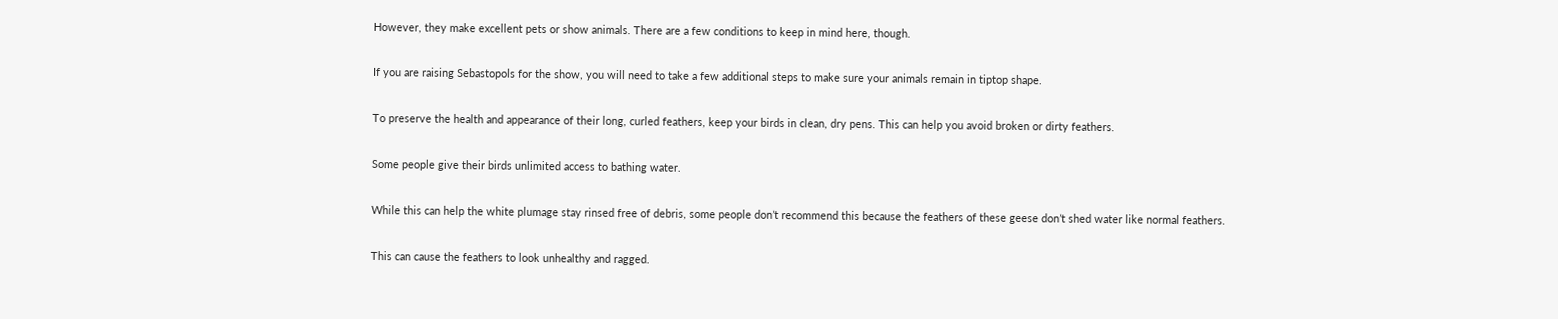However, they make excellent pets or show animals. There are a few conditions to keep in mind here, though.

If you are raising Sebastopols for the show, you will need to take a few additional steps to make sure your animals remain in tiptop shape.

To preserve the health and appearance of their long, curled feathers, keep your birds in clean, dry pens. This can help you avoid broken or dirty feathers.

Some people give their birds unlimited access to bathing water.

While this can help the white plumage stay rinsed free of debris, some people don’t recommend this because the feathers of these geese don’t shed water like normal feathers.

This can cause the feathers to look unhealthy and ragged.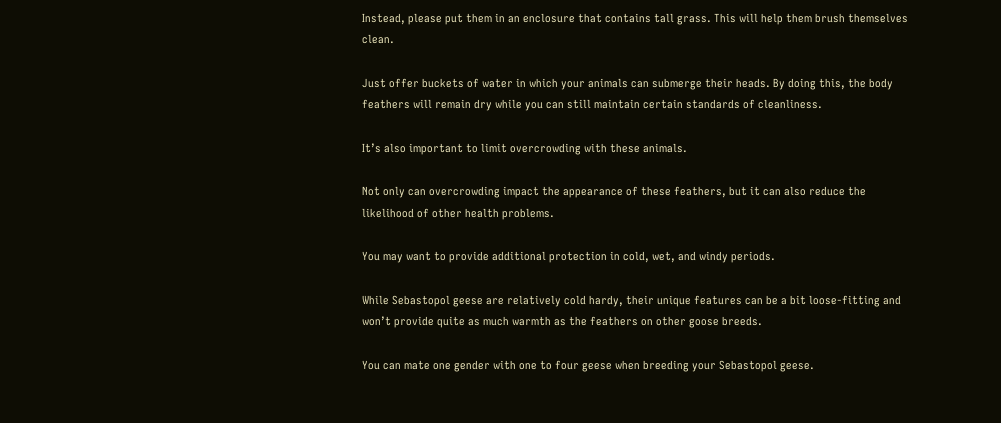Instead, please put them in an enclosure that contains tall grass. This will help them brush themselves clean.

Just offer buckets of water in which your animals can submerge their heads. By doing this, the body feathers will remain dry while you can still maintain certain standards of cleanliness.

It’s also important to limit overcrowding with these animals.

Not only can overcrowding impact the appearance of these feathers, but it can also reduce the likelihood of other health problems.

You may want to provide additional protection in cold, wet, and windy periods.

While Sebastopol geese are relatively cold hardy, their unique features can be a bit loose-fitting and won’t provide quite as much warmth as the feathers on other goose breeds.

You can mate one gender with one to four geese when breeding your Sebastopol geese.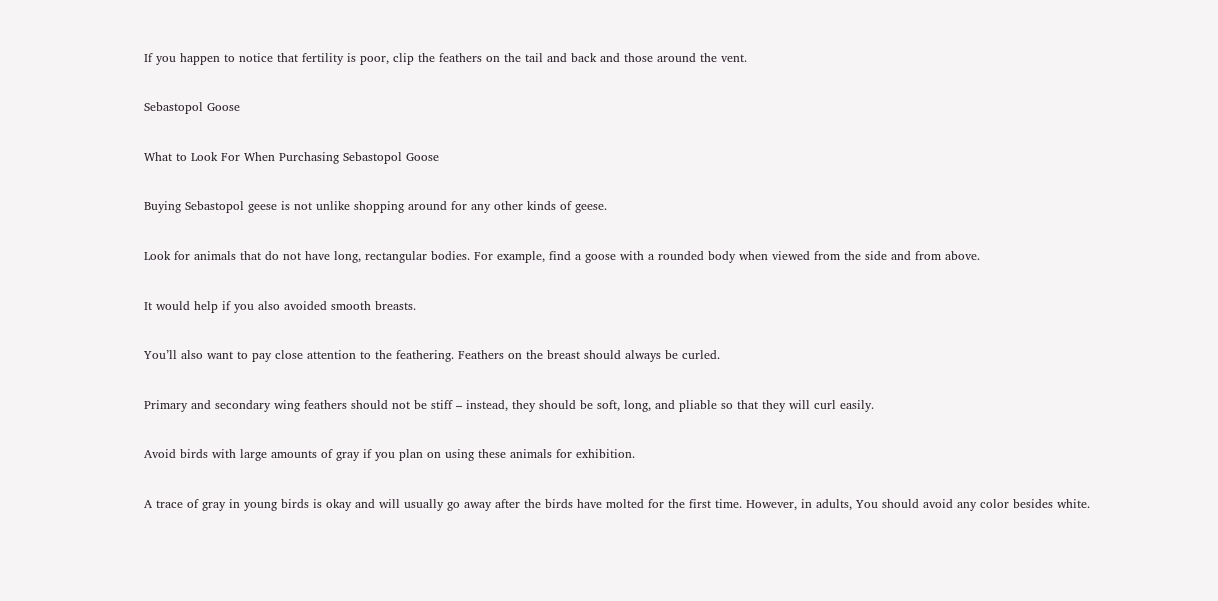If you happen to notice that fertility is poor, clip the feathers on the tail and back and those around the vent.

Sebastopol Goose

What to Look For When Purchasing Sebastopol Goose

Buying Sebastopol geese is not unlike shopping around for any other kinds of geese.

Look for animals that do not have long, rectangular bodies. For example, find a goose with a rounded body when viewed from the side and from above.

It would help if you also avoided smooth breasts.

You’ll also want to pay close attention to the feathering. Feathers on the breast should always be curled.

Primary and secondary wing feathers should not be stiff – instead, they should be soft, long, and pliable so that they will curl easily.

Avoid birds with large amounts of gray if you plan on using these animals for exhibition.

A trace of gray in young birds is okay and will usually go away after the birds have molted for the first time. However, in adults, You should avoid any color besides white.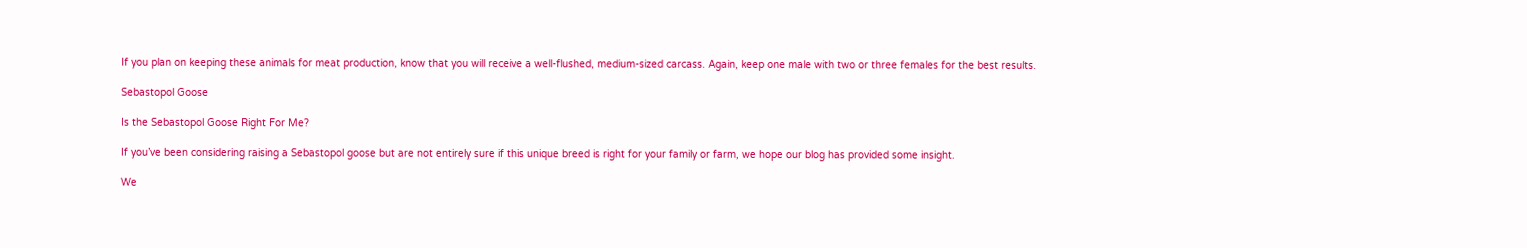If you plan on keeping these animals for meat production, know that you will receive a well-flushed, medium-sized carcass. Again, keep one male with two or three females for the best results.

Sebastopol Goose

Is the Sebastopol Goose Right For Me?

If you’ve been considering raising a Sebastopol goose but are not entirely sure if this unique breed is right for your family or farm, we hope our blog has provided some insight.

We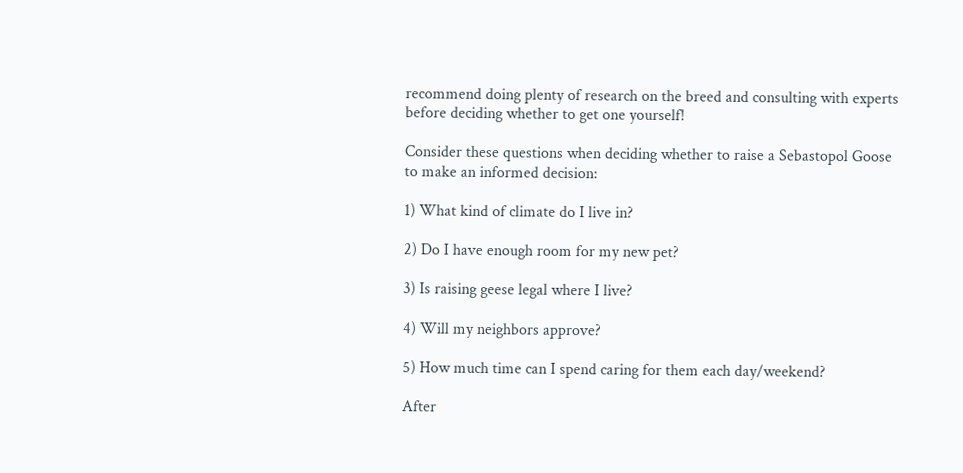recommend doing plenty of research on the breed and consulting with experts before deciding whether to get one yourself!

Consider these questions when deciding whether to raise a Sebastopol Goose to make an informed decision:

1) What kind of climate do I live in?

2) Do I have enough room for my new pet?

3) Is raising geese legal where I live?

4) Will my neighbors approve?

5) How much time can I spend caring for them each day/weekend?

After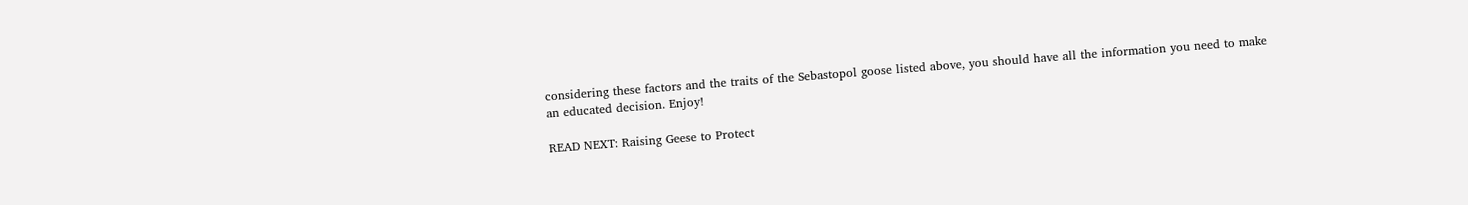considering these factors and the traits of the Sebastopol goose listed above, you should have all the information you need to make an educated decision. Enjoy!

READ NEXT: Raising Geese to Protect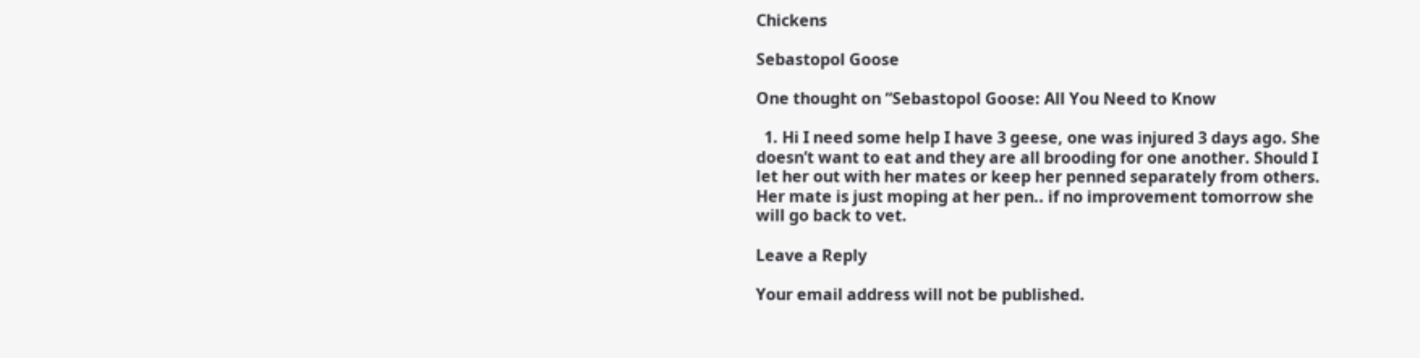Chickens

Sebastopol Goose

One thought on “Sebastopol Goose: All You Need to Know

  1. Hi I need some help I have 3 geese, one was injured 3 days ago. She doesn’t want to eat and they are all brooding for one another. Should I let her out with her mates or keep her penned separately from others. Her mate is just moping at her pen.. if no improvement tomorrow she will go back to vet.

Leave a Reply

Your email address will not be published.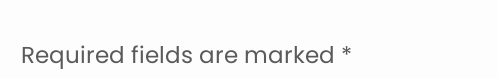Required fields are marked *